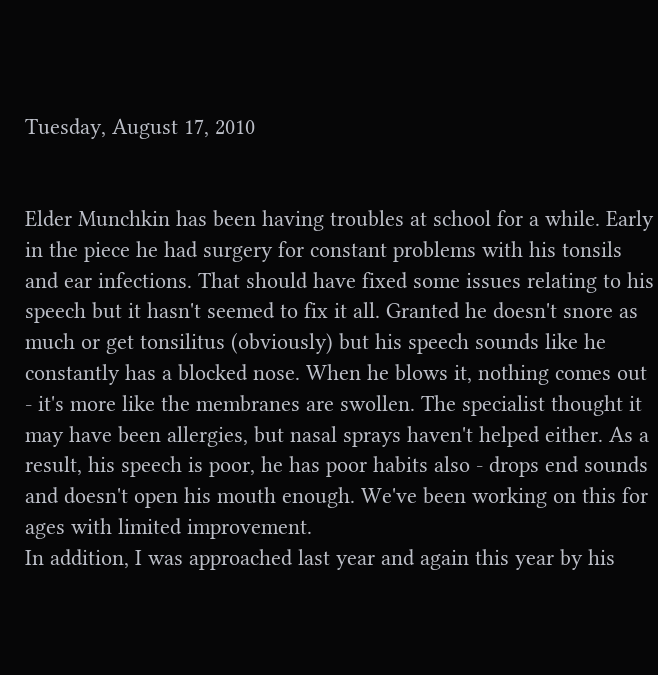Tuesday, August 17, 2010


Elder Munchkin has been having troubles at school for a while. Early in the piece he had surgery for constant problems with his tonsils and ear infections. That should have fixed some issues relating to his speech but it hasn't seemed to fix it all. Granted he doesn't snore as much or get tonsilitus (obviously) but his speech sounds like he constantly has a blocked nose. When he blows it, nothing comes out - it's more like the membranes are swollen. The specialist thought it may have been allergies, but nasal sprays haven't helped either. As a result, his speech is poor, he has poor habits also - drops end sounds and doesn't open his mouth enough. We've been working on this for ages with limited improvement.
In addition, I was approached last year and again this year by his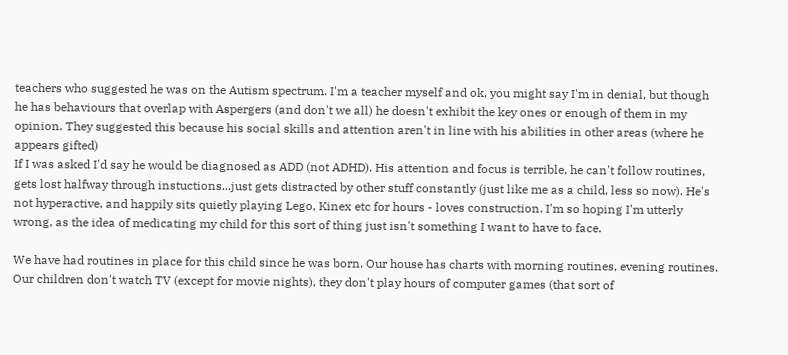teachers who suggested he was on the Autism spectrum. I'm a teacher myself and ok, you might say I'm in denial, but though he has behaviours that overlap with Aspergers (and don't we all) he doesn't exhibit the key ones or enough of them in my opinion. They suggested this because his social skills and attention aren't in line with his abilities in other areas (where he appears gifted)
If I was asked I'd say he would be diagnosed as ADD (not ADHD). His attention and focus is terrible, he can't follow routines, gets lost halfway through instuctions...just gets distracted by other stuff constantly (just like me as a child, less so now). He's not hyperactive, and happily sits quietly playing Lego, Kinex etc for hours - loves construction. I'm so hoping I'm utterly wrong, as the idea of medicating my child for this sort of thing just isn't something I want to have to face.

We have had routines in place for this child since he was born. Our house has charts with morning routines, evening routines. Our children don't watch TV (except for movie nights), they don't play hours of computer games (that sort of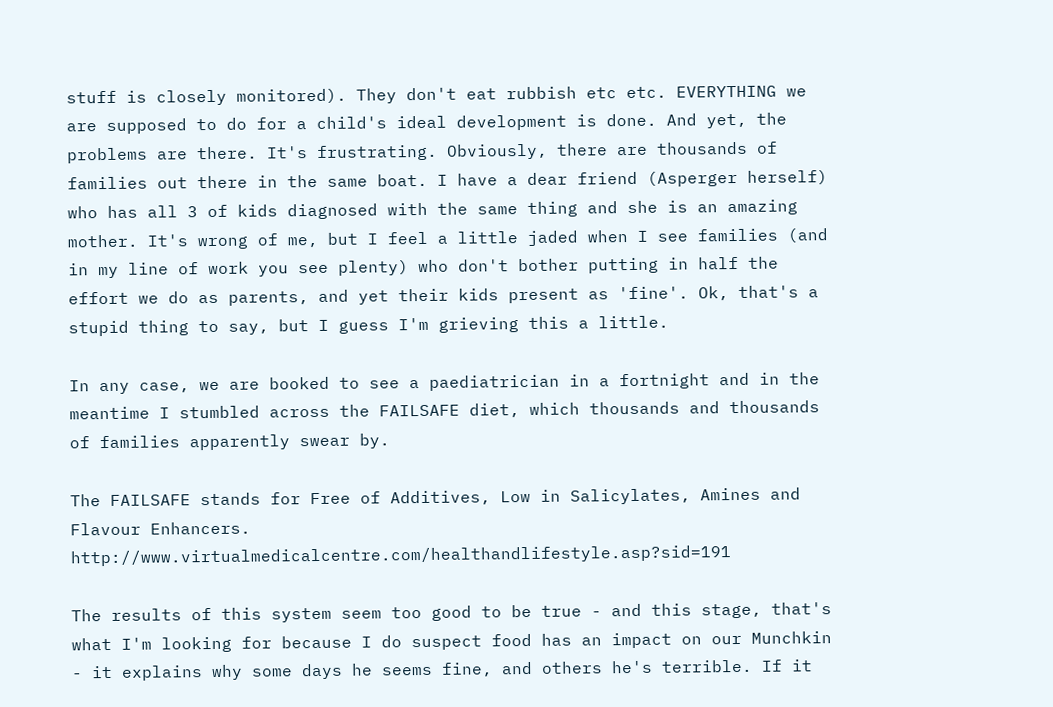stuff is closely monitored). They don't eat rubbish etc etc. EVERYTHING we are supposed to do for a child's ideal development is done. And yet, the problems are there. It's frustrating. Obviously, there are thousands of families out there in the same boat. I have a dear friend (Asperger herself) who has all 3 of kids diagnosed with the same thing and she is an amazing mother. It's wrong of me, but I feel a little jaded when I see families (and in my line of work you see plenty) who don't bother putting in half the effort we do as parents, and yet their kids present as 'fine'. Ok, that's a stupid thing to say, but I guess I'm grieving this a little.

In any case, we are booked to see a paediatrician in a fortnight and in the meantime I stumbled across the FAILSAFE diet, which thousands and thousands of families apparently swear by.

The FAILSAFE stands for Free of Additives, Low in Salicylates, Amines and Flavour Enhancers. http://www.virtualmedicalcentre.com/healthandlifestyle.asp?sid=191

The results of this system seem too good to be true - and this stage, that's what I'm looking for because I do suspect food has an impact on our Munchkin - it explains why some days he seems fine, and others he's terrible. If it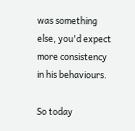was something else, you'd expect more consistency in his behaviours.

So today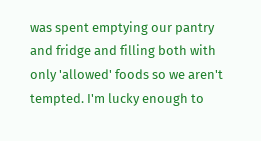was spent emptying our pantry and fridge and filling both with only 'allowed' foods so we aren't tempted. I'm lucky enough to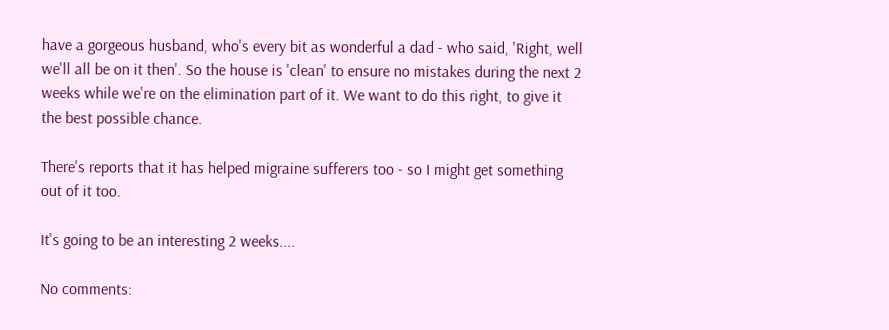have a gorgeous husband, who's every bit as wonderful a dad - who said, 'Right, well we'll all be on it then'. So the house is 'clean' to ensure no mistakes during the next 2 weeks while we're on the elimination part of it. We want to do this right, to give it the best possible chance.

There's reports that it has helped migraine sufferers too - so I might get something out of it too.

It's going to be an interesting 2 weeks....

No comments: